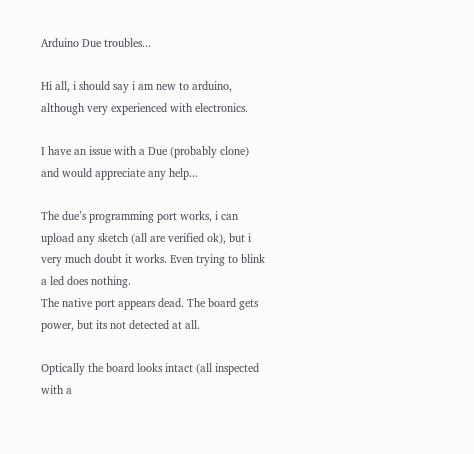Arduino Due troubles...

Hi all, i should say i am new to arduino, although very experienced with electronics.

I have an issue with a Due (probably clone) and would appreciate any help...

The due’s programming port works, i can upload any sketch (all are verified ok), but i very much doubt it works. Even trying to blink a led does nothing.
The native port appears dead. The board gets power, but its not detected at all.

Optically the board looks intact (all inspected with a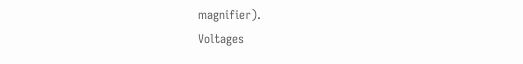magnifier).
Voltages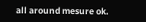all around mesure ok.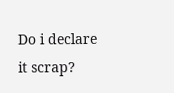Do i declare it scrap?